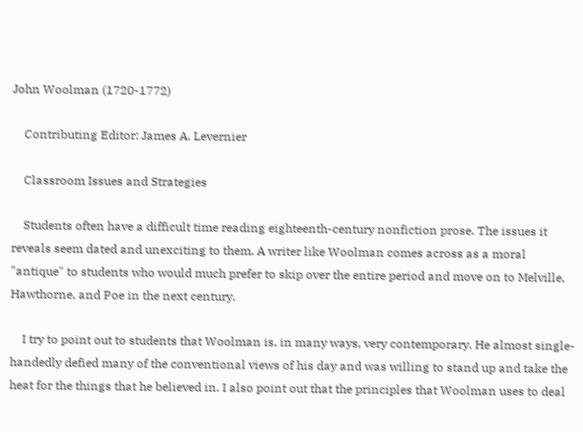John Woolman (1720-1772)

    Contributing Editor: James A. Levernier

    Classroom Issues and Strategies

    Students often have a difficult time reading eighteenth-century nonfiction prose. The issues it reveals seem dated and unexciting to them. A writer like Woolman comes across as a moral "antique" to students who would much prefer to skip over the entire period and move on to Melville, Hawthorne, and Poe in the next century.

    I try to point out to students that Woolman is, in many ways, very contemporary. He almost single-handedly defied many of the conventional views of his day and was willing to stand up and take the heat for the things that he believed in. I also point out that the principles that Woolman uses to deal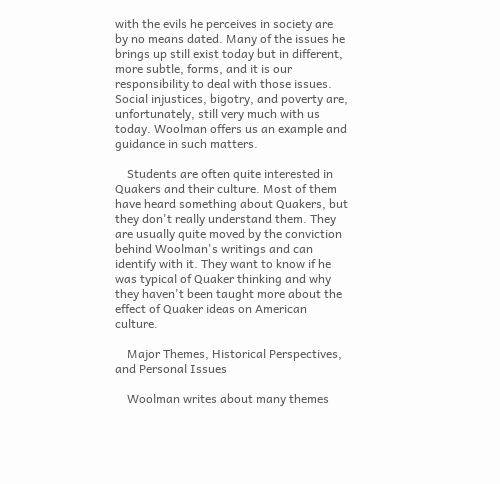with the evils he perceives in society are by no means dated. Many of the issues he brings up still exist today but in different, more subtle, forms, and it is our responsibility to deal with those issues. Social injustices, bigotry, and poverty are, unfortunately, still very much with us today. Woolman offers us an example and guidance in such matters.

    Students are often quite interested in Quakers and their culture. Most of them have heard something about Quakers, but they don't really understand them. They are usually quite moved by the conviction behind Woolman's writings and can identify with it. They want to know if he was typical of Quaker thinking and why they haven't been taught more about the effect of Quaker ideas on American culture.

    Major Themes, Historical Perspectives, and Personal Issues

    Woolman writes about many themes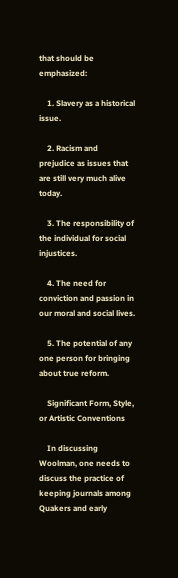that should be emphasized:

    1. Slavery as a historical issue.

    2. Racism and prejudice as issues that are still very much alive today.

    3. The responsibility of the individual for social injustices.

    4. The need for conviction and passion in our moral and social lives.

    5. The potential of any one person for bringing about true reform.

    Significant Form, Style, or Artistic Conventions

    In discussing Woolman, one needs to discuss the practice of keeping journals among Quakers and early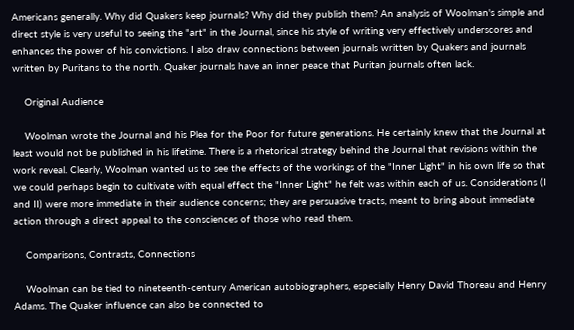Americans generally. Why did Quakers keep journals? Why did they publish them? An analysis of Woolman's simple and direct style is very useful to seeing the "art" in the Journal, since his style of writing very effectively underscores and enhances the power of his convictions. I also draw connections between journals written by Quakers and journals written by Puritans to the north. Quaker journals have an inner peace that Puritan journals often lack.

    Original Audience

    Woolman wrote the Journal and his Plea for the Poor for future generations. He certainly knew that the Journal at least would not be published in his lifetime. There is a rhetorical strategy behind the Journal that revisions within the work reveal. Clearly, Woolman wanted us to see the effects of the workings of the "Inner Light" in his own life so that we could perhaps begin to cultivate with equal effect the "Inner Light" he felt was within each of us. Considerations (I and II) were more immediate in their audience concerns; they are persuasive tracts, meant to bring about immediate action through a direct appeal to the consciences of those who read them.

    Comparisons, Contrasts, Connections

    Woolman can be tied to nineteenth-century American autobiographers, especially Henry David Thoreau and Henry Adams. The Quaker influence can also be connected to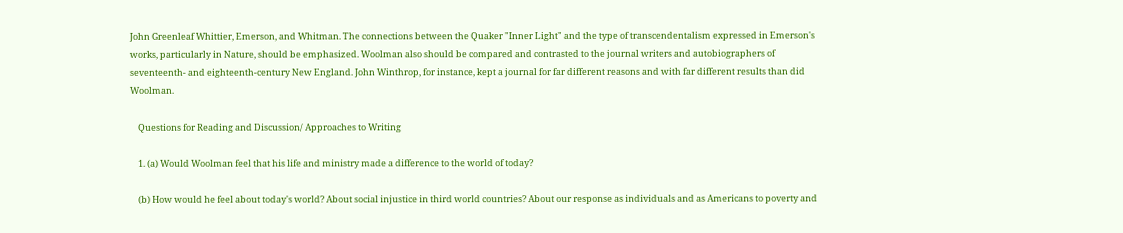John Greenleaf Whittier, Emerson, and Whitman. The connections between the Quaker "Inner Light" and the type of transcendentalism expressed in Emerson's works, particularly in Nature, should be emphasized. Woolman also should be compared and contrasted to the journal writers and autobiographers of seventeenth- and eighteenth-century New England. John Winthrop, for instance, kept a journal for far different reasons and with far different results than did Woolman.

    Questions for Reading and Discussion/ Approaches to Writing

    1. (a) Would Woolman feel that his life and ministry made a difference to the world of today?

    (b) How would he feel about today's world? About social injustice in third world countries? About our response as individuals and as Americans to poverty and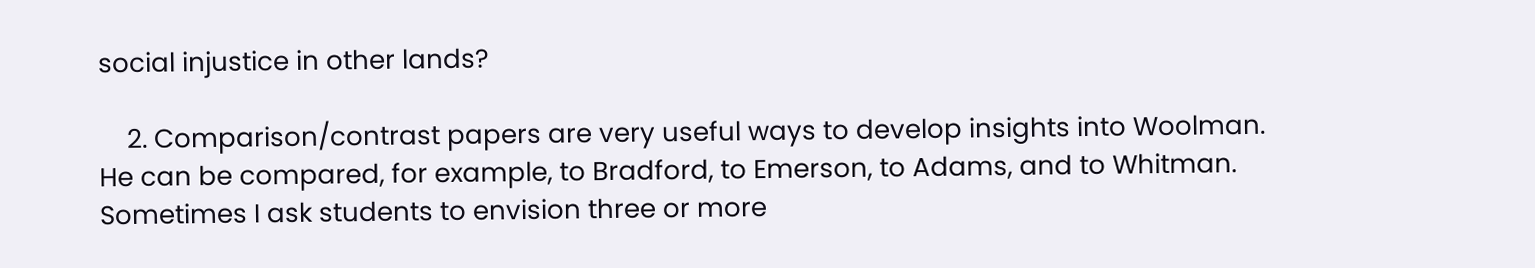social injustice in other lands?

    2. Comparison/contrast papers are very useful ways to develop insights into Woolman. He can be compared, for example, to Bradford, to Emerson, to Adams, and to Whitman. Sometimes I ask students to envision three or more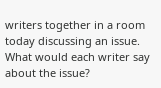writers together in a room today discussing an issue. What would each writer say about the issue?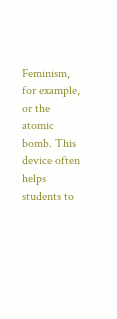Feminism, for example, or the atomic bomb. This device often helps students to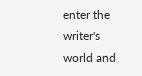enter the writer's world and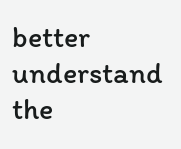better understand the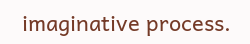imaginative process.